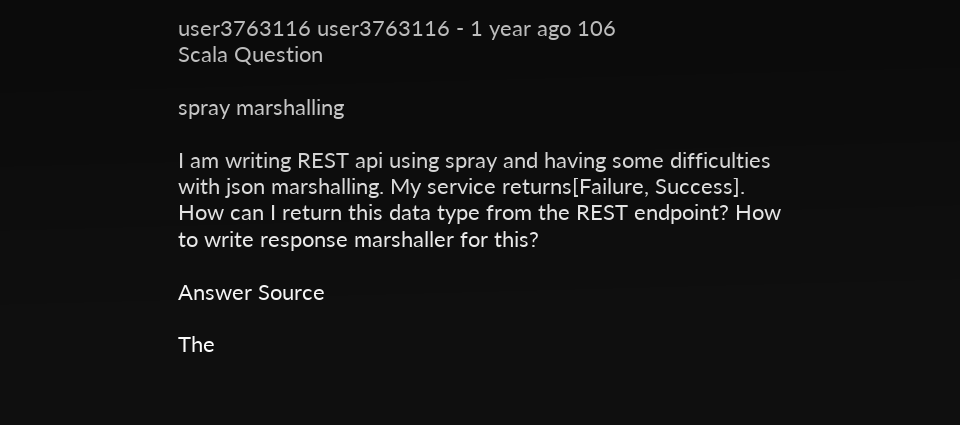user3763116 user3763116 - 1 year ago 106
Scala Question

spray marshalling

I am writing REST api using spray and having some difficulties with json marshalling. My service returns[Failure, Success]. How can I return this data type from the REST endpoint? How to write response marshaller for this?

Answer Source

The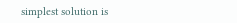simplest solution is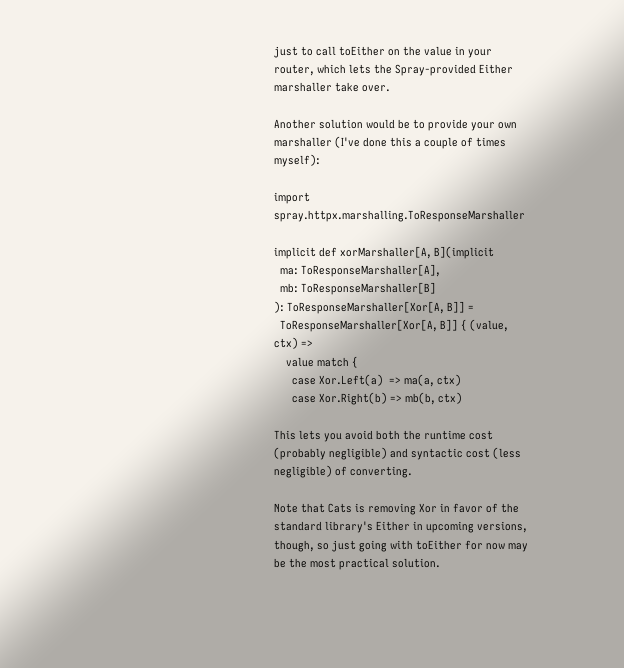just to call toEither on the value in your router, which lets the Spray-provided Either marshaller take over.

Another solution would be to provide your own marshaller (I've done this a couple of times myself):

import spray.httpx.marshalling.ToResponseMarshaller

implicit def xorMarshaller[A, B](implicit
  ma: ToResponseMarshaller[A],
  mb: ToResponseMarshaller[B]
): ToResponseMarshaller[Xor[A, B]] =
  ToResponseMarshaller[Xor[A, B]] { (value, ctx) =>
    value match {
      case Xor.Left(a)  => ma(a, ctx)
      case Xor.Right(b) => mb(b, ctx)

This lets you avoid both the runtime cost (probably negligible) and syntactic cost (less negligible) of converting.

Note that Cats is removing Xor in favor of the standard library's Either in upcoming versions, though, so just going with toEither for now may be the most practical solution.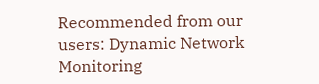Recommended from our users: Dynamic Network Monitoring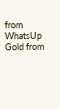from WhatsUp Gold from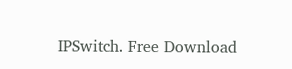IPSwitch. Free Download